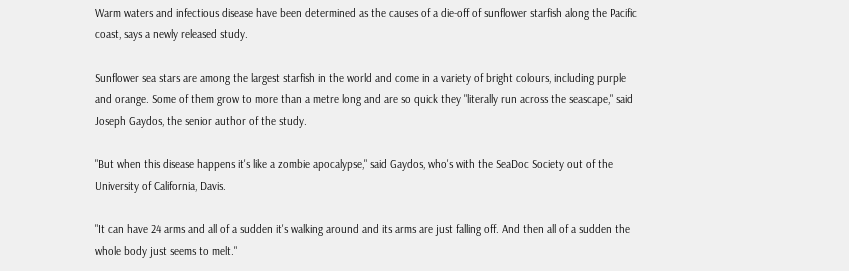Warm waters and infectious disease have been determined as the causes of a die-off of sunflower starfish along the Pacific coast, says a newly released study.

Sunflower sea stars are among the largest starfish in the world and come in a variety of bright colours, including purple and orange. Some of them grow to more than a metre long and are so quick they "literally run across the seascape," said Joseph Gaydos, the senior author of the study.

"But when this disease happens it's like a zombie apocalypse," said Gaydos, who's with the SeaDoc Society out of the University of California, Davis.

"It can have 24 arms and all of a sudden it's walking around and its arms are just falling off. And then all of a sudden the whole body just seems to melt."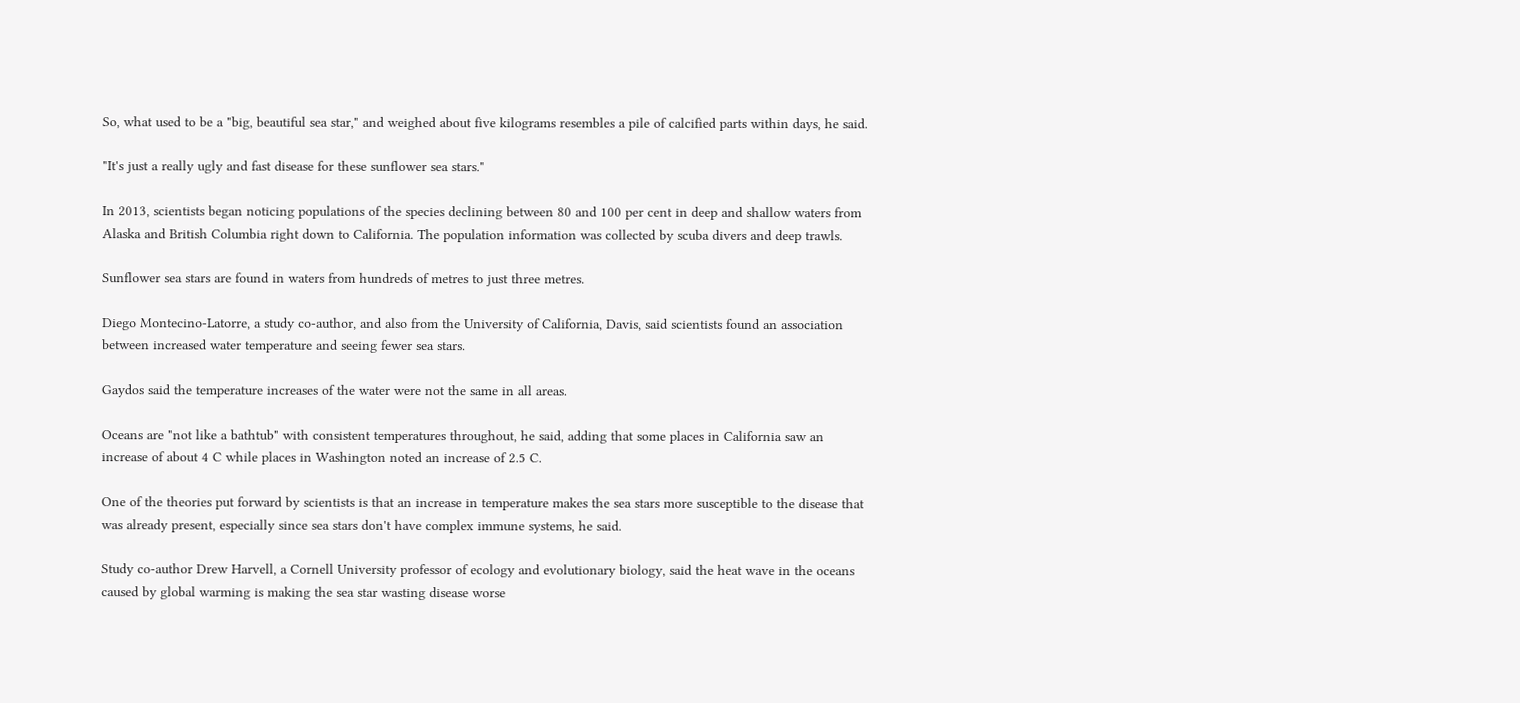So, what used to be a "big, beautiful sea star," and weighed about five kilograms resembles a pile of calcified parts within days, he said.

"It's just a really ugly and fast disease for these sunflower sea stars."

In 2013, scientists began noticing populations of the species declining between 80 and 100 per cent in deep and shallow waters from Alaska and British Columbia right down to California. The population information was collected by scuba divers and deep trawls.

Sunflower sea stars are found in waters from hundreds of metres to just three metres.

Diego Montecino-Latorre, a study co-author, and also from the University of California, Davis, said scientists found an association between increased water temperature and seeing fewer sea stars.

Gaydos said the temperature increases of the water were not the same in all areas.

Oceans are "not like a bathtub" with consistent temperatures throughout, he said, adding that some places in California saw an increase of about 4 C while places in Washington noted an increase of 2.5 C.

One of the theories put forward by scientists is that an increase in temperature makes the sea stars more susceptible to the disease that was already present, especially since sea stars don't have complex immune systems, he said.

Study co-author Drew Harvell, a Cornell University professor of ecology and evolutionary biology, said the heat wave in the oceans caused by global warming is making the sea star wasting disease worse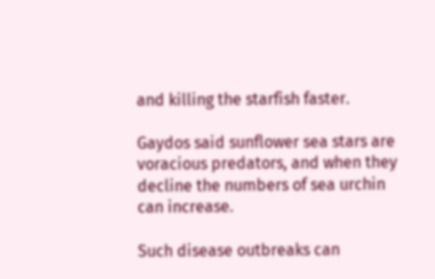and killing the starfish faster.

Gaydos said sunflower sea stars are voracious predators, and when they decline the numbers of sea urchin can increase.

Such disease outbreaks can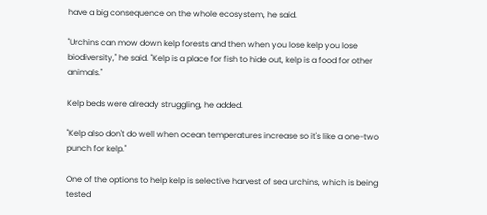have a big consequence on the whole ecosystem, he said.

"Urchins can mow down kelp forests and then when you lose kelp you lose biodiversity," he said. "Kelp is a place for fish to hide out, kelp is a food for other animals."

Kelp beds were already struggling, he added.

"Kelp also don't do well when ocean temperatures increase so it's like a one-two punch for kelp."

One of the options to help kelp is selective harvest of sea urchins, which is being tested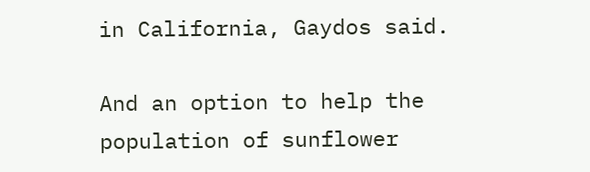in California, Gaydos said.

And an option to help the population of sunflower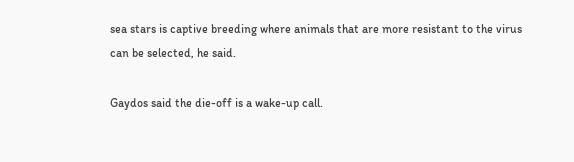sea stars is captive breeding where animals that are more resistant to the virus can be selected, he said.

Gaydos said the die-off is a wake-up call.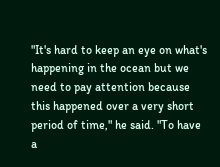"It's hard to keep an eye on what's happening in the ocean but we need to pay attention because this happened over a very short period of time," he said. "To have a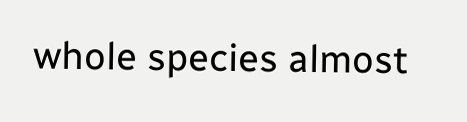whole species almost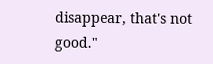disappear, that's not good."